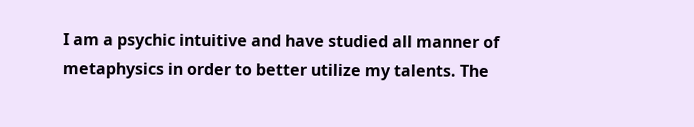I am a psychic intuitive and have studied all manner of metaphysics in order to better utilize my talents. The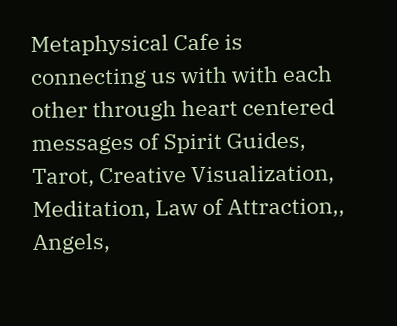Metaphysical Cafe is connecting us with with each other through heart centered messages of Spirit Guides, Tarot, Creative Visualization, Meditation, Law of Attraction,, Angels,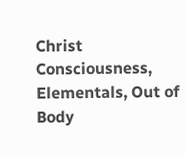Christ Consciousness, Elementals, Out of Body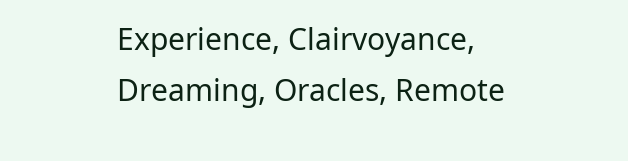Experience, Clairvoyance, Dreaming, Oracles, Remote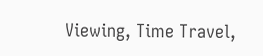Viewing, Time Travel,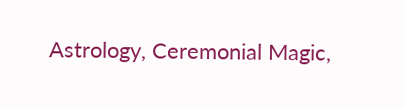Astrology, Ceremonial Magic,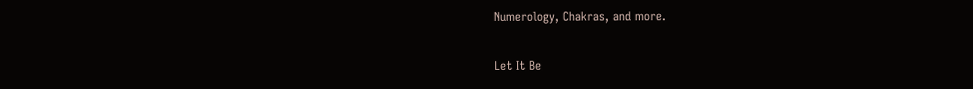Numerology, Chakras, and more.

Let It Be